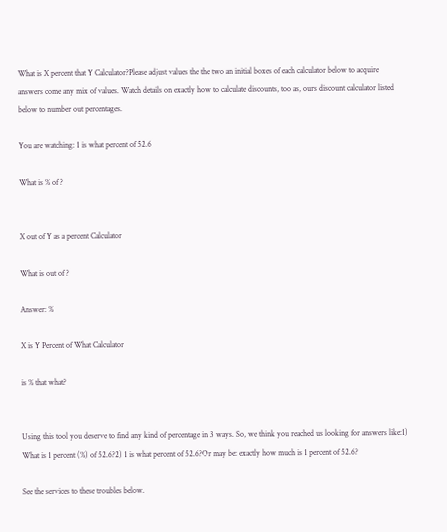What is X percent that Y Calculator?Please adjust values the the two an initial boxes of each calculator below to acquire answers come any mix of values. Watch details on exactly how to calculate discounts, too as, ours discount calculator listed below to number out percentages.

You are watching: 1 is what percent of 52.6

What is % of ?


X out of Y as a percent Calculator

What is out of ?

Answer: %

X is Y Percent of What Calculator

is % that what?


Using this tool you deserve to find any kind of percentage in 3 ways. So, we think you reached us looking for answers like:1) What is 1 percent (%) of 52.6?2) 1 is what percent of 52.6?Or may be: exactly how much is 1 percent of 52.6?

See the services to these troubles below.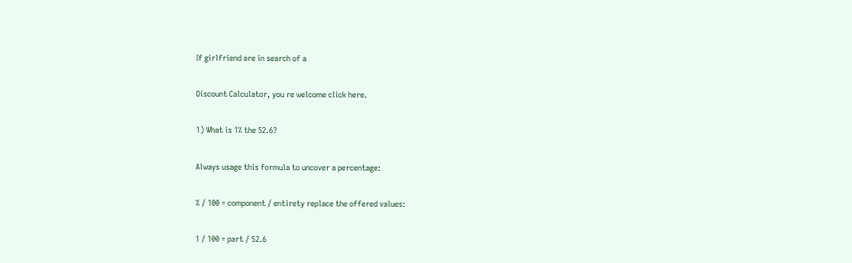If girlfriend are in search of a

Discount Calculator, you re welcome click here.

1) What is 1% the 52.6?

Always usage this formula to uncover a percentage:

% / 100 = component / entirety replace the offered values:

1 / 100 = part / 52.6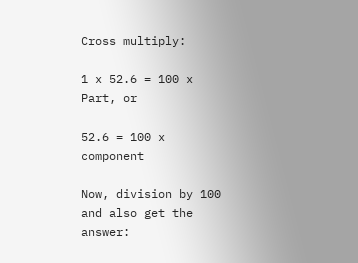Cross multiply:

1 x 52.6 = 100 x Part, or

52.6 = 100 x component

Now, division by 100 and also get the answer: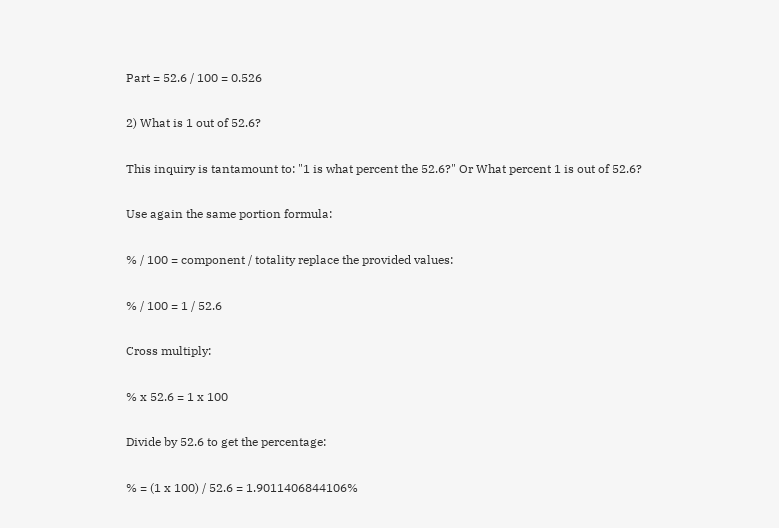Part = 52.6 / 100 = 0.526

2) What is 1 out of 52.6?

This inquiry is tantamount to: "1 is what percent the 52.6?" Or What percent 1 is out of 52.6?

Use again the same portion formula:

% / 100 = component / totality replace the provided values:

% / 100 = 1 / 52.6

Cross multiply:

% x 52.6 = 1 x 100

Divide by 52.6 to get the percentage:

% = (1 x 100) / 52.6 = 1.9011406844106%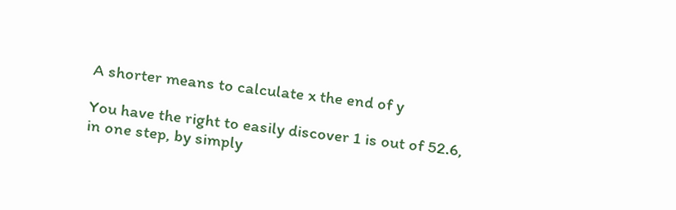A shorter means to calculate x the end of y

You have the right to easily discover 1 is out of 52.6, in one step, by simply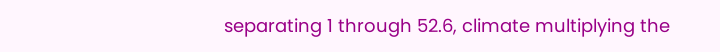separating 1 through 52.6, climate multiplying the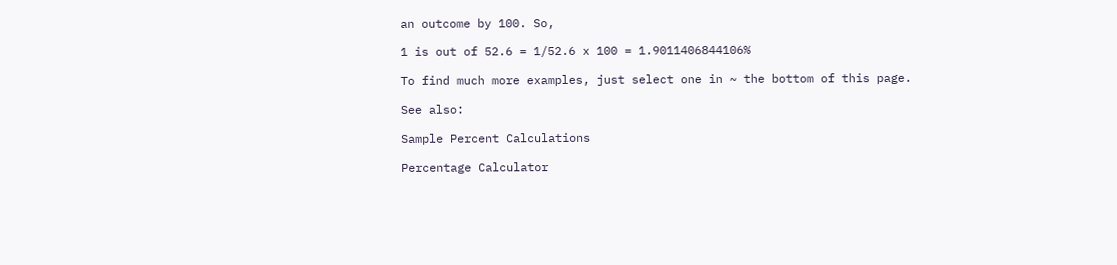an outcome by 100. So,

1 is out of 52.6 = 1/52.6 x 100 = 1.9011406844106%

To find much more examples, just select one in ~ the bottom of this page.

See also:

Sample Percent Calculations

Percentage Calculator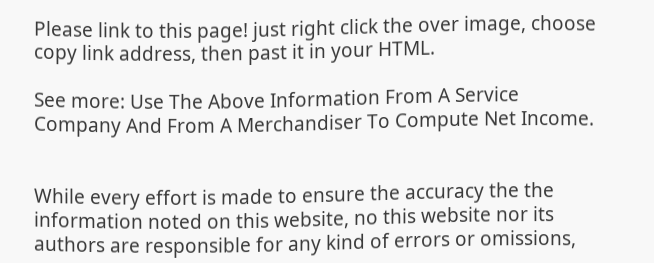Please link to this page! just right click the over image, choose copy link address, then past it in your HTML.

See more: Use The Above Information From A Service Company And From A Merchandiser To Compute Net Income.


While every effort is made to ensure the accuracy the the information noted on this website, no this website nor its authors are responsible for any kind of errors or omissions,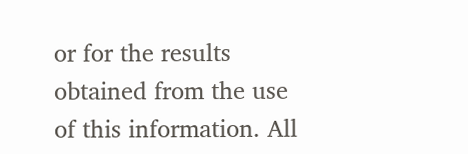or for the results obtained from the use of this information. All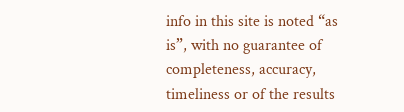info in this site is noted “as is”, with no guarantee of completeness, accuracy, timeliness or of the results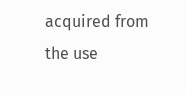acquired from the use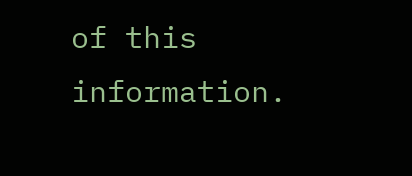of this information.